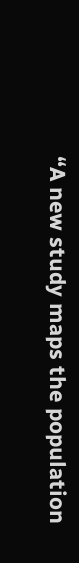“A new study maps the population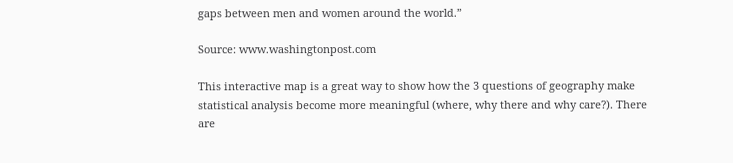gaps between men and women around the world.”

Source: www.washingtonpost.com

This interactive map is a great way to show how the 3 questions of geography make statistical analysis become more meaningful (where, why there and why care?). There are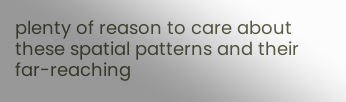plenty of reason to care about these spatial patterns and their far-reaching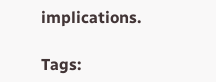implications.

Tags: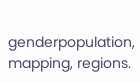genderpopulation, mapping, regions.